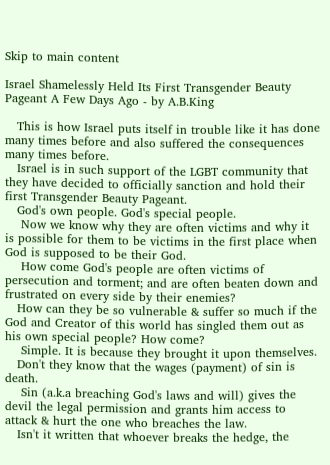Skip to main content

Israel Shamelessly Held Its First Transgender Beauty Pageant A Few Days Ago - by A.B.King

   This is how Israel puts itself in trouble like it has done many times before and also suffered the consequences many times before.
   Israel is in such support of the LGBT community that they have decided to officially sanction and hold their first Transgender Beauty Pageant.
   God's own people. God's special people.
    Now we know why they are often victims and why it is possible for them to be victims in the first place when God is supposed to be their God.
    How come God's people are often victims of persecution and torment; and are often beaten down and frustrated on every side by their enemies?
   How can they be so vulnerable & suffer so much if the God and Creator of this world has singled them out as his own special people? How come?
    Simple. It is because they brought it upon themselves.
   Don't they know that the wages (payment) of sin is death.
    Sin (a.k.a breaching God's laws and will) gives the devil the legal permission and grants him access to attack & hurt the one who breaches the law.
   Isn't it written that whoever breaks the hedge, the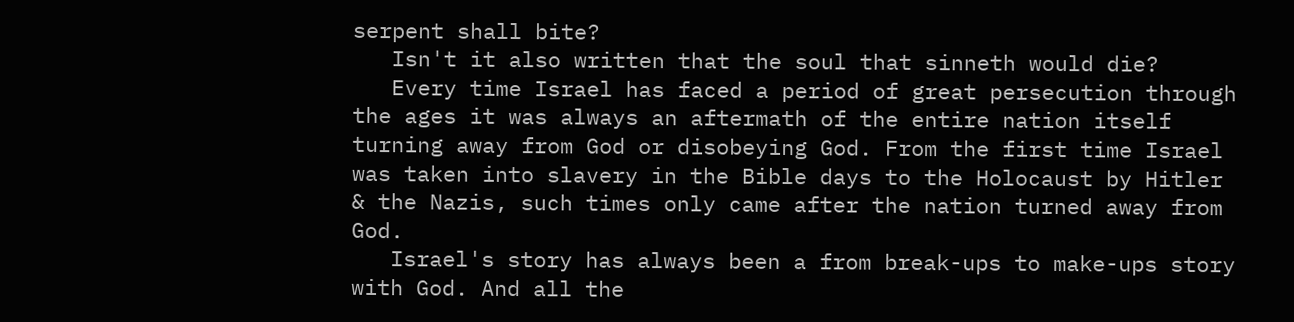serpent shall bite?
   Isn't it also written that the soul that sinneth would die?
   Every time Israel has faced a period of great persecution through the ages it was always an aftermath of the entire nation itself turning away from God or disobeying God. From the first time Israel was taken into slavery in the Bible days to the Holocaust by Hitler & the Nazis, such times only came after the nation turned away from God.
   Israel's story has always been a from break-ups to make-ups story with God. And all the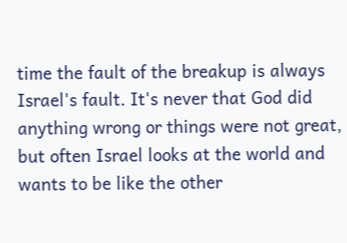time the fault of the breakup is always Israel's fault. It's never that God did anything wrong or things were not great, but often Israel looks at the world and wants to be like the other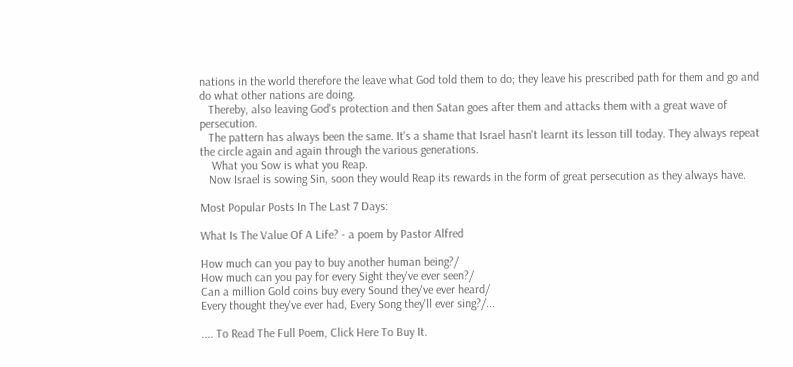nations in the world therefore the leave what God told them to do; they leave his prescribed path for them and go and do what other nations are doing.
   Thereby, also leaving God's protection and then Satan goes after them and attacks them with a great wave of persecution.
   The pattern has always been the same. It's a shame that Israel hasn't learnt its lesson till today. They always repeat the circle again and again through the various generations.
    What you Sow is what you Reap.
   Now Israel is sowing Sin, soon they would Reap its rewards in the form of great persecution as they always have.

Most Popular Posts In The Last 7 Days:

What Is The Value Of A Life? - a poem by Pastor Alfred

How much can you pay to buy another human being?/
How much can you pay for every Sight they've ever seen?/
Can a million Gold coins buy every Sound they've ever heard/
Every thought they've ever had, Every Song they'll ever sing?/...

.... To Read The Full Poem, Click Here To Buy It.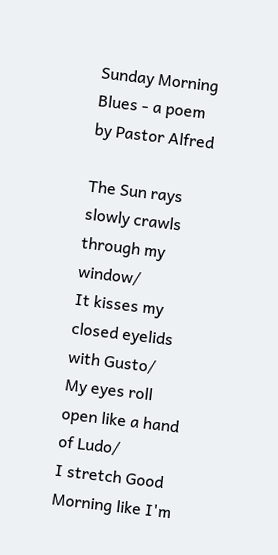Sunday Morning Blues - a poem by Pastor Alfred

The Sun rays slowly crawls through my window/
It kisses my closed eyelids with Gusto/
My eyes roll open like a hand of Ludo/
I stretch Good Morning like I'm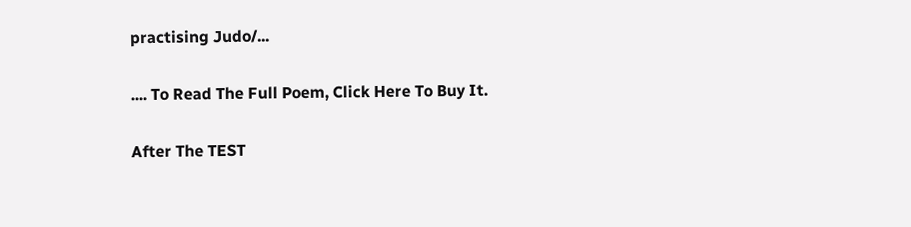practising Judo/...

.... To Read The Full Poem, Click Here To Buy It.

After The TEST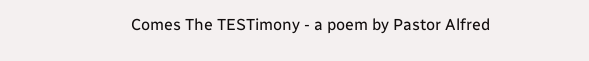Comes The TESTimony - a poem by Pastor Alfred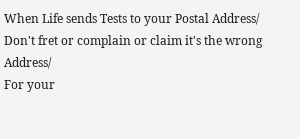When Life sends Tests to your Postal Address/
Don't fret or complain or claim it's the wrong Address/
For your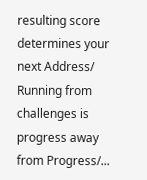resulting score determines your next Address/
Running from challenges is progress away from Progress/...